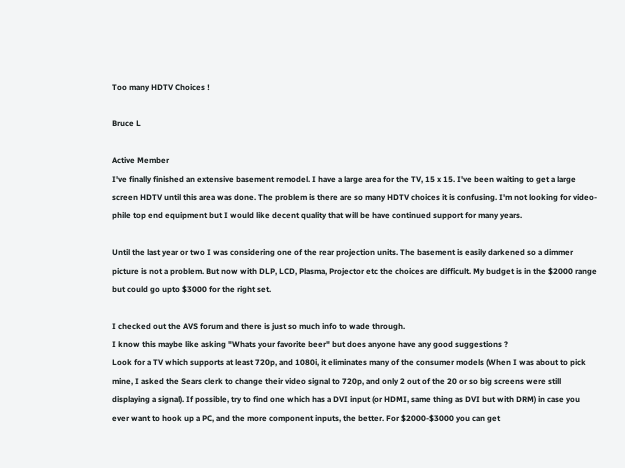Too many HDTV Choices !

Bruce L

Active Member
I've finally finished an extensive basement remodel. I have a large area for the TV, 15 x 15. I've been waiting to get a large screen HDTV until this area was done. The problem is there are so many HDTV choices it is confusing. I'm not looking for video-phile top end equipment but I would like decent quality that will be have continued support for many years.

Until the last year or two I was considering one of the rear projection units. The basement is easily darkened so a dimmer picture is not a problem. But now with DLP, LCD, Plasma, Projector etc the choices are difficult. My budget is in the $2000 range but could go upto $3000 for the right set.

I checked out the AVS forum and there is just so much info to wade through.
I know this maybe like asking "Whats your favorite beer" but does anyone have any good suggestions ?
Look for a TV which supports at least 720p, and 1080i, it eliminates many of the consumer models (When I was about to pick mine, I asked the Sears clerk to change their video signal to 720p, and only 2 out of the 20 or so big screens were still displaying a signal). If possible, try to find one which has a DVI input (or HDMI, same thing as DVI but with DRM) in case you ever want to hook up a PC, and the more component inputs, the better. For $2000-$3000 you can get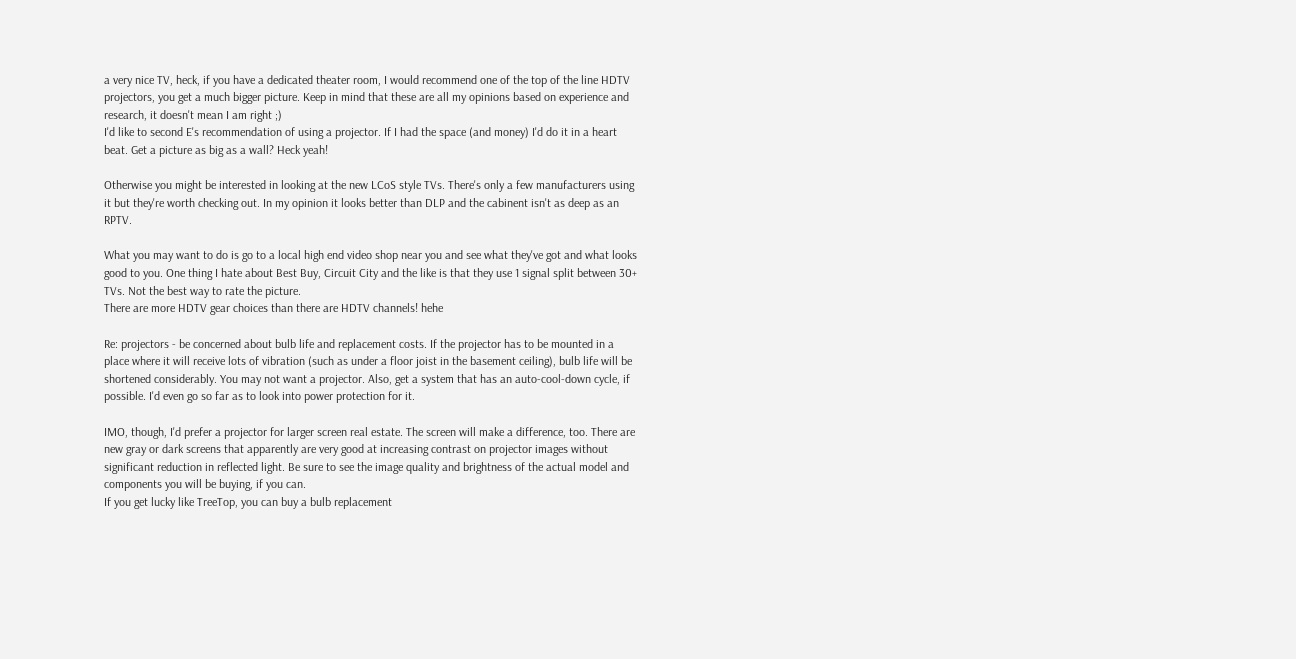a very nice TV, heck, if you have a dedicated theater room, I would recommend one of the top of the line HDTV projectors, you get a much bigger picture. Keep in mind that these are all my opinions based on experience and research, it doesn't mean I am right ;)
I'd like to second E's recommendation of using a projector. If I had the space (and money) I'd do it in a heart beat. Get a picture as big as a wall? Heck yeah!

Otherwise you might be interested in looking at the new LCoS style TVs. There's only a few manufacturers using it but they're worth checking out. In my opinion it looks better than DLP and the cabinent isn't as deep as an RPTV.

What you may want to do is go to a local high end video shop near you and see what they've got and what looks good to you. One thing I hate about Best Buy, Circuit City and the like is that they use 1 signal split between 30+ TVs. Not the best way to rate the picture.
There are more HDTV gear choices than there are HDTV channels! hehe

Re: projectors - be concerned about bulb life and replacement costs. If the projector has to be mounted in a place where it will receive lots of vibration (such as under a floor joist in the basement ceiling), bulb life will be shortened considerably. You may not want a projector. Also, get a system that has an auto-cool-down cycle, if possible. I'd even go so far as to look into power protection for it.

IMO, though, I'd prefer a projector for larger screen real estate. The screen will make a difference, too. There are new gray or dark screens that apparently are very good at increasing contrast on projector images without significant reduction in reflected light. Be sure to see the image quality and brightness of the actual model and components you will be buying, if you can.
If you get lucky like TreeTop, you can buy a bulb replacement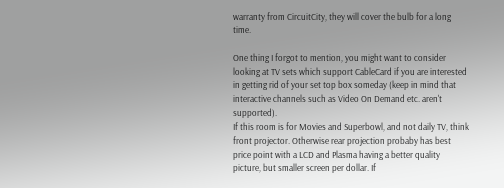warranty from CircuitCity, they will cover the bulb for a long time.

One thing I forgot to mention, you might want to consider looking at TV sets which support CableCard if you are interested in getting rid of your set top box someday (keep in mind that interactive channels such as Video On Demand etc. aren't supported).
If this room is for Movies and Superbowl, and not daily TV, think front projector. Otherwise rear projection probaby has best price point with a LCD and Plasma having a better quality picture, but smaller screen per dollar. If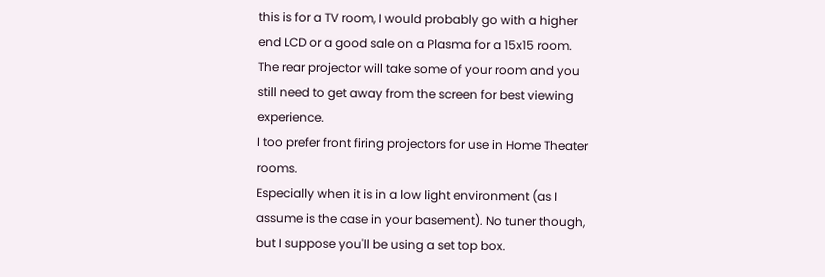this is for a TV room, I would probably go with a higher end LCD or a good sale on a Plasma for a 15x15 room. The rear projector will take some of your room and you still need to get away from the screen for best viewing experience.
I too prefer front firing projectors for use in Home Theater rooms.
Especially when it is in a low light environment (as I assume is the case in your basement). No tuner though, but I suppose you'll be using a set top box.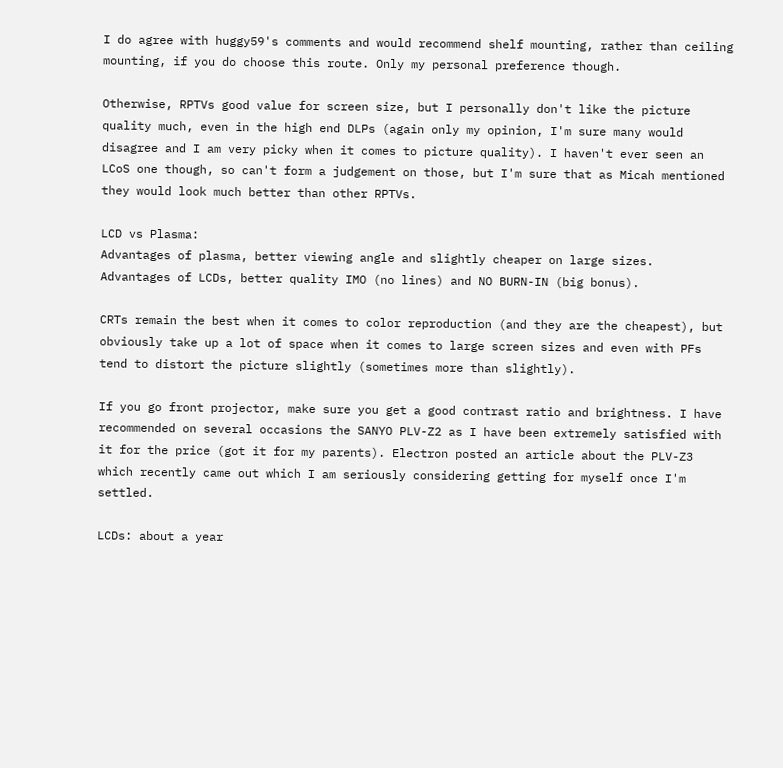I do agree with huggy59's comments and would recommend shelf mounting, rather than ceiling mounting, if you do choose this route. Only my personal preference though.

Otherwise, RPTVs good value for screen size, but I personally don't like the picture quality much, even in the high end DLPs (again only my opinion, I'm sure many would disagree and I am very picky when it comes to picture quality). I haven't ever seen an LCoS one though, so can't form a judgement on those, but I'm sure that as Micah mentioned they would look much better than other RPTVs.

LCD vs Plasma:
Advantages of plasma, better viewing angle and slightly cheaper on large sizes.
Advantages of LCDs, better quality IMO (no lines) and NO BURN-IN (big bonus).

CRTs remain the best when it comes to color reproduction (and they are the cheapest), but obviously take up a lot of space when it comes to large screen sizes and even with PFs tend to distort the picture slightly (sometimes more than slightly).

If you go front projector, make sure you get a good contrast ratio and brightness. I have recommended on several occasions the SANYO PLV-Z2 as I have been extremely satisfied with it for the price (got it for my parents). Electron posted an article about the PLV-Z3 which recently came out which I am seriously considering getting for myself once I'm settled.

LCDs: about a year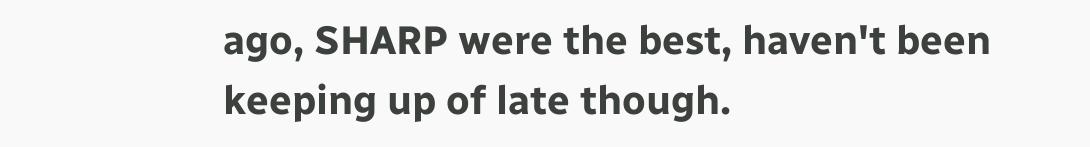ago, SHARP were the best, haven't been keeping up of late though.